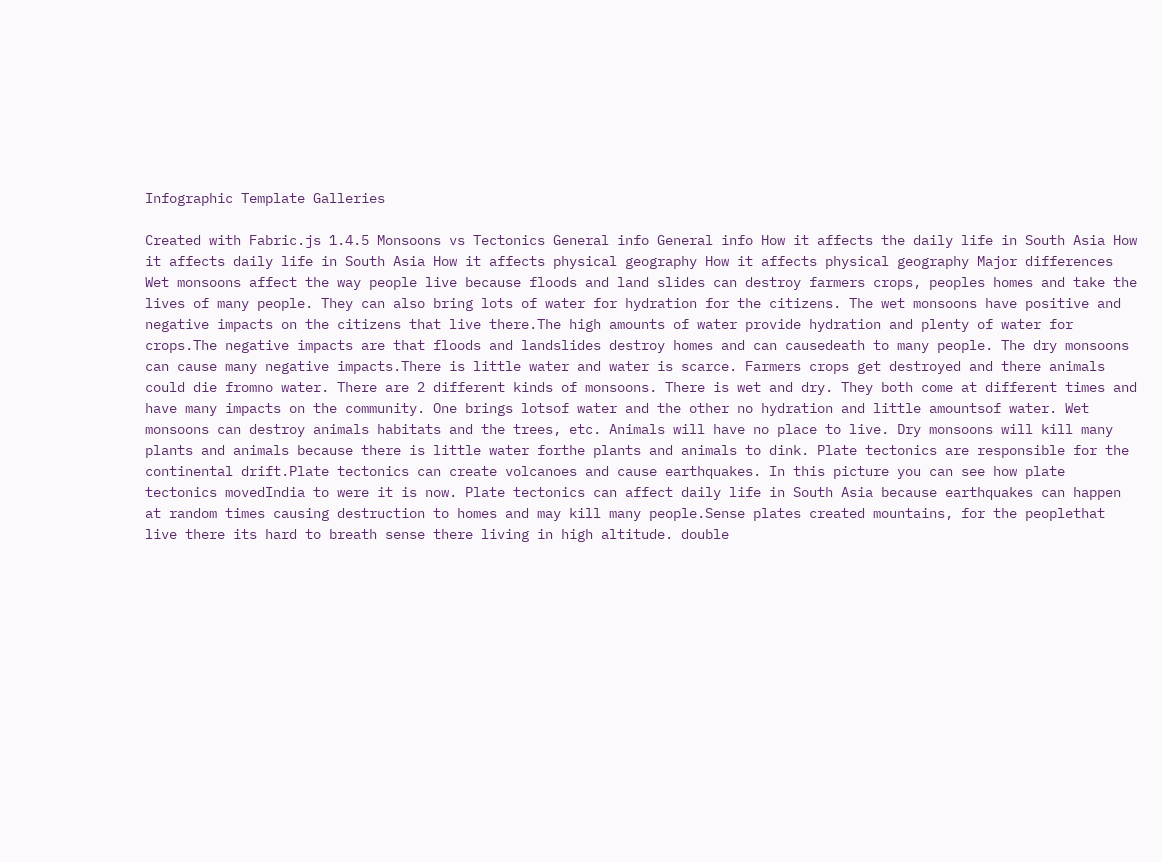Infographic Template Galleries

Created with Fabric.js 1.4.5 Monsoons vs Tectonics General info General info How it affects the daily life in South Asia How it affects daily life in South Asia How it affects physical geography How it affects physical geography Major differences Wet monsoons affect the way people live because floods and land slides can destroy farmers crops, peoples homes and take the lives of many people. They can also bring lots of water for hydration for the citizens. The wet monsoons have positive and negative impacts on the citizens that live there.The high amounts of water provide hydration and plenty of water for crops.The negative impacts are that floods and landslides destroy homes and can causedeath to many people. The dry monsoons can cause many negative impacts.There is little water and water is scarce. Farmers crops get destroyed and there animals could die fromno water. There are 2 different kinds of monsoons. There is wet and dry. They both come at different times and have many impacts on the community. One brings lotsof water and the other no hydration and little amountsof water. Wet monsoons can destroy animals habitats and the trees, etc. Animals will have no place to live. Dry monsoons will kill many plants and animals because there is little water forthe plants and animals to dink. Plate tectonics are responsible for the continental drift.Plate tectonics can create volcanoes and cause earthquakes. In this picture you can see how plate tectonics movedIndia to were it is now. Plate tectonics can affect daily life in South Asia because earthquakes can happen at random times causing destruction to homes and may kill many people.Sense plates created mountains, for the peoplethat live there its hard to breath sense there living in high altitude. double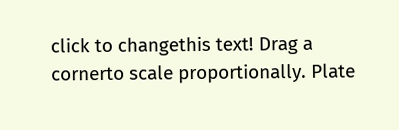click to changethis text! Drag a cornerto scale proportionally. Plate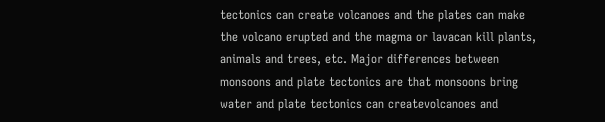tectonics can create volcanoes and the plates can make the volcano erupted and the magma or lavacan kill plants, animals and trees, etc. Major differences between monsoons and plate tectonics are that monsoons bring water and plate tectonics can createvolcanoes and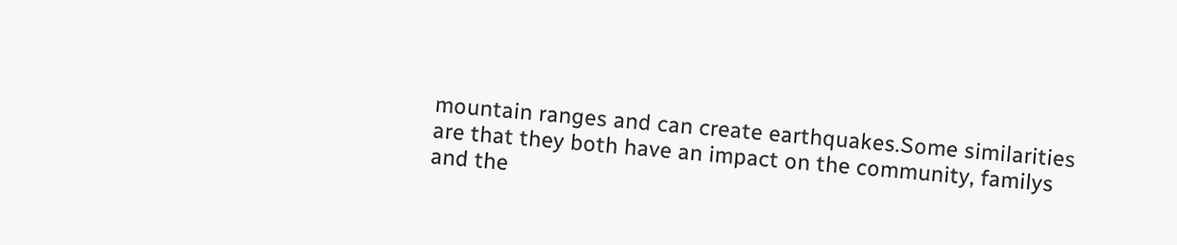mountain ranges and can create earthquakes.Some similarities are that they both have an impact on the community, familys and the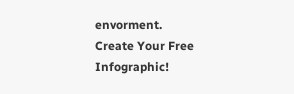envorment.
Create Your Free Infographic!